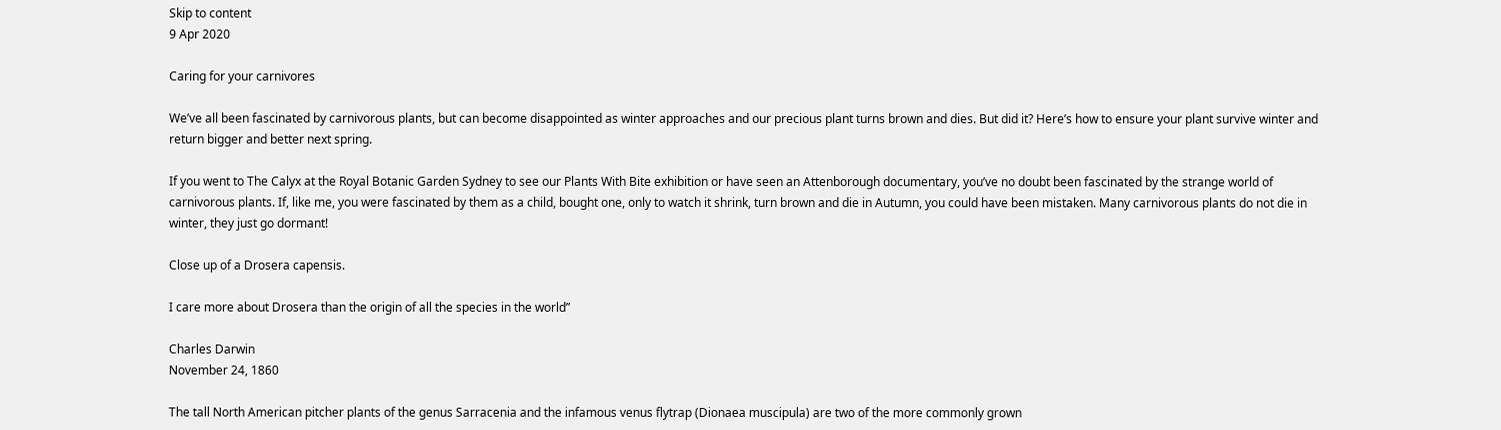Skip to content
9 Apr 2020

Caring for your carnivores

We’ve all been fascinated by carnivorous plants, but can become disappointed as winter approaches and our precious plant turns brown and dies. But did it? Here’s how to ensure your plant survive winter and return bigger and better next spring.

If you went to The Calyx at the Royal Botanic Garden Sydney to see our Plants With Bite exhibition or have seen an Attenborough documentary, you’ve no doubt been fascinated by the strange world of carnivorous plants. If, like me, you were fascinated by them as a child, bought one, only to watch it shrink, turn brown and die in Autumn, you could have been mistaken. Many carnivorous plants do not die in winter, they just go dormant!

Close up of a Drosera capensis.

I care more about Drosera than the origin of all the species in the world”

Charles Darwin
November 24, 1860

The tall North American pitcher plants of the genus Sarracenia and the infamous venus flytrap (Dionaea muscipula) are two of the more commonly grown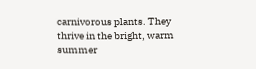carnivorous plants. They thrive in the bright, warm summer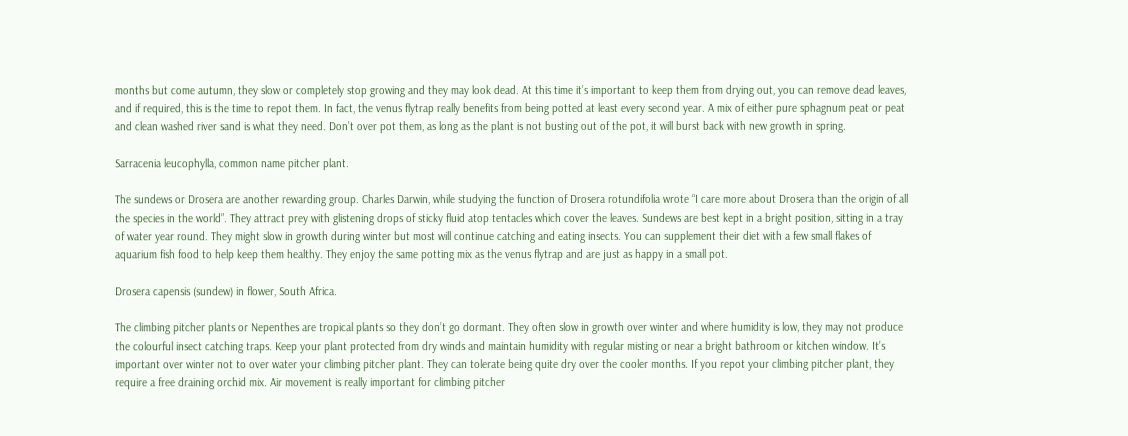months but come autumn, they slow or completely stop growing and they may look dead. At this time it’s important to keep them from drying out, you can remove dead leaves, and if required, this is the time to repot them. In fact, the venus flytrap really benefits from being potted at least every second year. A mix of either pure sphagnum peat or peat and clean washed river sand is what they need. Don’t over pot them, as long as the plant is not busting out of the pot, it will burst back with new growth in spring.

Sarracenia leucophylla, common name pitcher plant.

The sundews or Drosera are another rewarding group. Charles Darwin, while studying the function of Drosera rotundifolia wrote “I care more about Drosera than the origin of all the species in the world”. They attract prey with glistening drops of sticky fluid atop tentacles which cover the leaves. Sundews are best kept in a bright position, sitting in a tray of water year round. They might slow in growth during winter but most will continue catching and eating insects. You can supplement their diet with a few small flakes of aquarium fish food to help keep them healthy. They enjoy the same potting mix as the venus flytrap and are just as happy in a small pot.

Drosera capensis (sundew) in flower, South Africa.

The climbing pitcher plants or Nepenthes are tropical plants so they don’t go dormant. They often slow in growth over winter and where humidity is low, they may not produce the colourful insect catching traps. Keep your plant protected from dry winds and maintain humidity with regular misting or near a bright bathroom or kitchen window. It’s important over winter not to over water your climbing pitcher plant. They can tolerate being quite dry over the cooler months. If you repot your climbing pitcher plant, they require a free draining orchid mix. Air movement is really important for climbing pitcher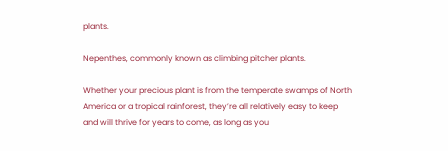plants.

Nepenthes, commonly known as climbing pitcher plants.

Whether your precious plant is from the temperate swamps of North America or a tropical rainforest, they’re all relatively easy to keep and will thrive for years to come, as long as you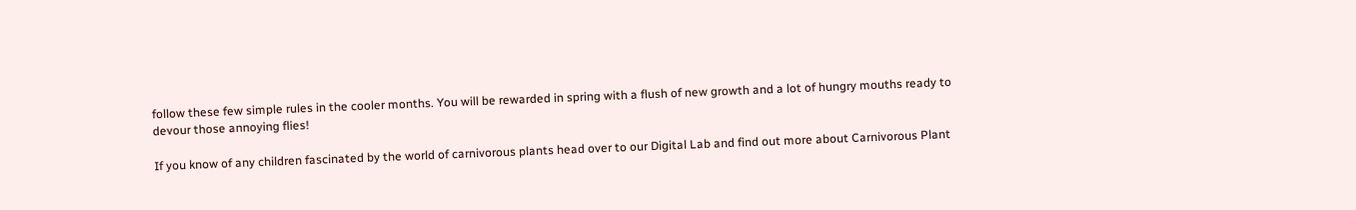follow these few simple rules in the cooler months. You will be rewarded in spring with a flush of new growth and a lot of hungry mouths ready to devour those annoying flies!

If you know of any children fascinated by the world of carnivorous plants head over to our Digital Lab and find out more about Carnivorous Plant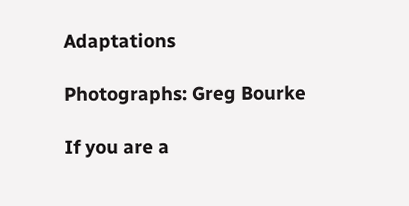Adaptations

Photographs: Greg Bourke

If you are a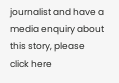journalist and have a media enquiry about this story, please click here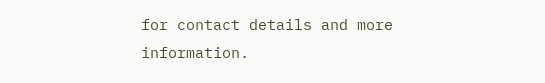for contact details and more information.